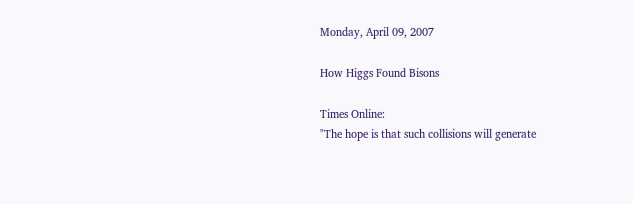Monday, April 09, 2007

How Higgs Found Bisons

Times Online:
"The hope is that such collisions will generate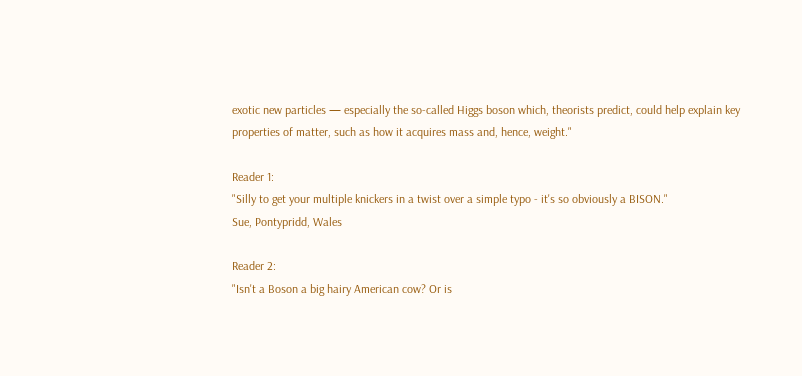exotic new particles — especially the so-called Higgs boson which, theorists predict, could help explain key properties of matter, such as how it acquires mass and, hence, weight."

Reader 1:
"Silly to get your multiple knickers in a twist over a simple typo - it's so obviously a BISON."
Sue, Pontypridd, Wales

Reader 2:
"Isn't a Boson a big hairy American cow? Or is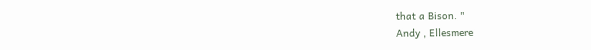that a Bison. "
Andy , Ellesmere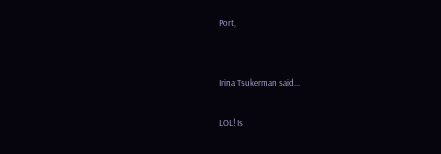Port,


Irina Tsukerman said...

LOL! Is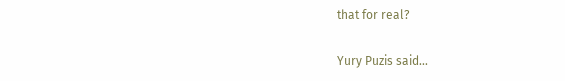that for real?

Yury Puzis said...